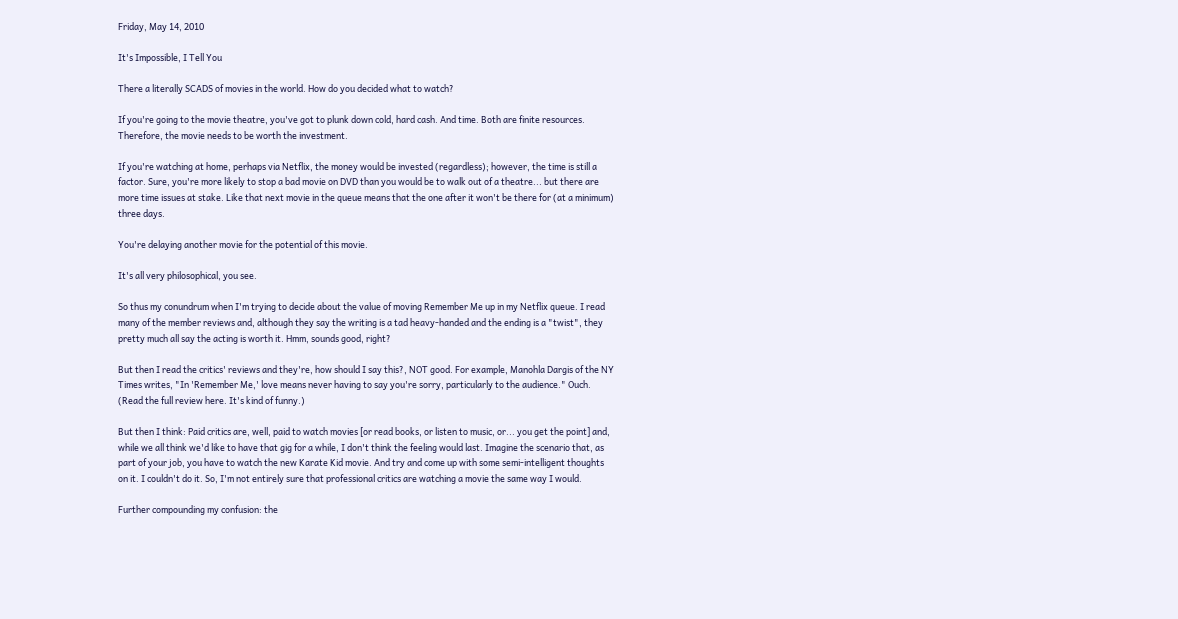Friday, May 14, 2010

It's Impossible, I Tell You

There a literally SCADS of movies in the world. How do you decided what to watch?

If you're going to the movie theatre, you've got to plunk down cold, hard cash. And time. Both are finite resources. Therefore, the movie needs to be worth the investment.

If you're watching at home, perhaps via Netflix, the money would be invested (regardless); however, the time is still a factor. Sure, you're more likely to stop a bad movie on DVD than you would be to walk out of a theatre... but there are more time issues at stake. Like that next movie in the queue means that the one after it won't be there for (at a minimum) three days.

You're delaying another movie for the potential of this movie.

It's all very philosophical, you see.

So thus my conundrum when I'm trying to decide about the value of moving Remember Me up in my Netflix queue. I read many of the member reviews and, although they say the writing is a tad heavy-handed and the ending is a "twist", they pretty much all say the acting is worth it. Hmm, sounds good, right?

But then I read the critics' reviews and they're, how should I say this?, NOT good. For example, Manohla Dargis of the NY Times writes, "In 'Remember Me,' love means never having to say you're sorry, particularly to the audience." Ouch. (Read the full review here. It's kind of funny.)

But then I think: Paid critics are, well, paid to watch movies [or read books, or listen to music, or... you get the point] and, while we all think we'd like to have that gig for a while, I don't think the feeling would last. Imagine the scenario that, as part of your job, you have to watch the new Karate Kid movie. And try and come up with some semi-intelligent thoughts on it. I couldn't do it. So, I'm not entirely sure that professional critics are watching a movie the same way I would.

Further compounding my confusion: the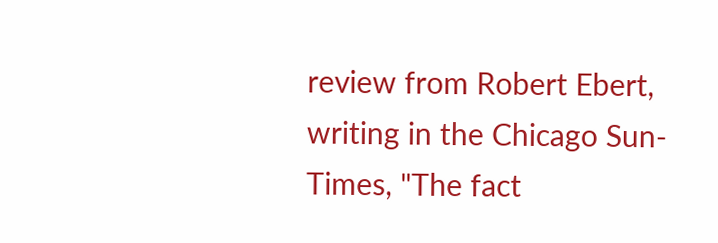review from Robert Ebert, writing in the Chicago Sun-Times, "The fact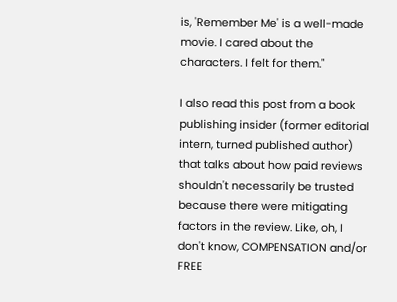is, 'Remember Me' is a well-made movie. I cared about the characters. I felt for them."

I also read this post from a book publishing insider (former editorial intern, turned published author) that talks about how paid reviews shouldn't necessarily be trusted because there were mitigating factors in the review. Like, oh, I don't know, COMPENSATION and/or FREE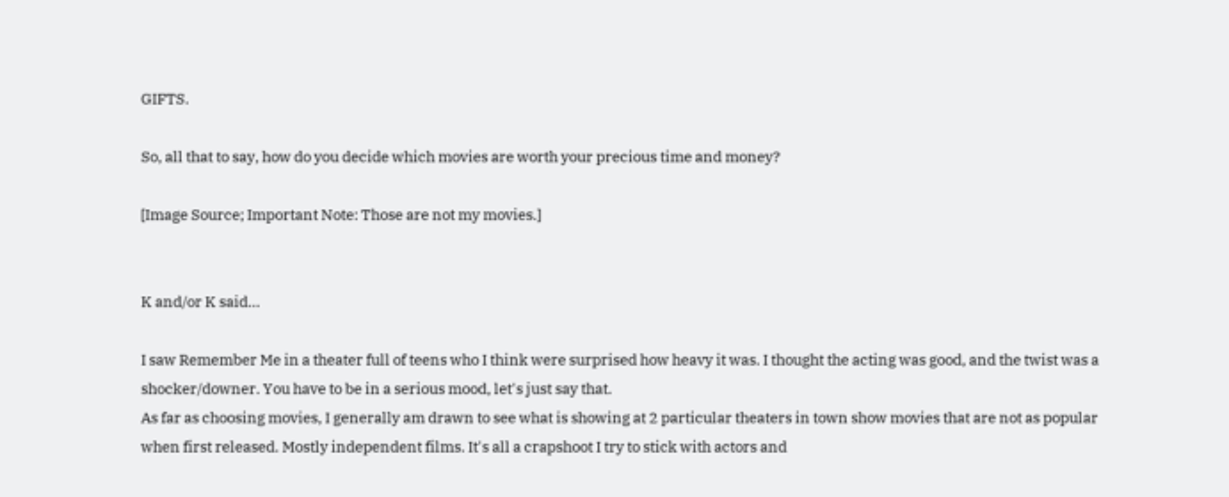GIFTS.

So, all that to say, how do you decide which movies are worth your precious time and money?

[Image Source; Important Note: Those are not my movies.]


K and/or K said...

I saw Remember Me in a theater full of teens who I think were surprised how heavy it was. I thought the acting was good, and the twist was a shocker/downer. You have to be in a serious mood, let's just say that.
As far as choosing movies, I generally am drawn to see what is showing at 2 particular theaters in town show movies that are not as popular when first released. Mostly independent films. It's all a crapshoot I try to stick with actors and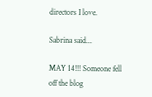directors I love.

Sabrina said...

MAY 14!!! Someone fell off the blog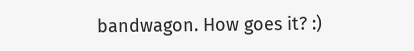bandwagon. How goes it? :)